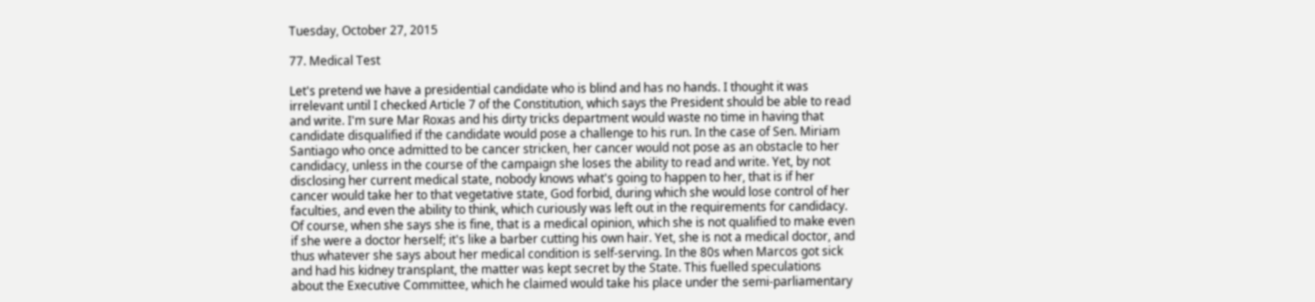Tuesday, October 27, 2015

77. Medical Test

Let's pretend we have a presidential candidate who is blind and has no hands. I thought it was irrelevant until I checked Article 7 of the Constitution, which says the President should be able to read and write. I'm sure Mar Roxas and his dirty tricks department would waste no time in having that candidate disqualified if the candidate would pose a challenge to his run. In the case of Sen. Miriam Santiago who once admitted to be cancer stricken, her cancer would not pose as an obstacle to her candidacy, unless in the course of the campaign she loses the ability to read and write. Yet, by not disclosing her current medical state, nobody knows what's going to happen to her, that is if her cancer would take her to that vegetative state, God forbid, during which she would lose control of her faculties, and even the ability to think, which curiously was left out in the requirements for candidacy. Of course, when she says she is fine, that is a medical opinion, which she is not qualified to make even if she were a doctor herself; it's like a barber cutting his own hair. Yet, she is not a medical doctor, and thus whatever she says about her medical condition is self-serving. In the 80s when Marcos got sick and had his kidney transplant, the matter was kept secret by the State. This fuelled speculations about the Executive Committee, which he claimed would take his place under the semi-parliamentary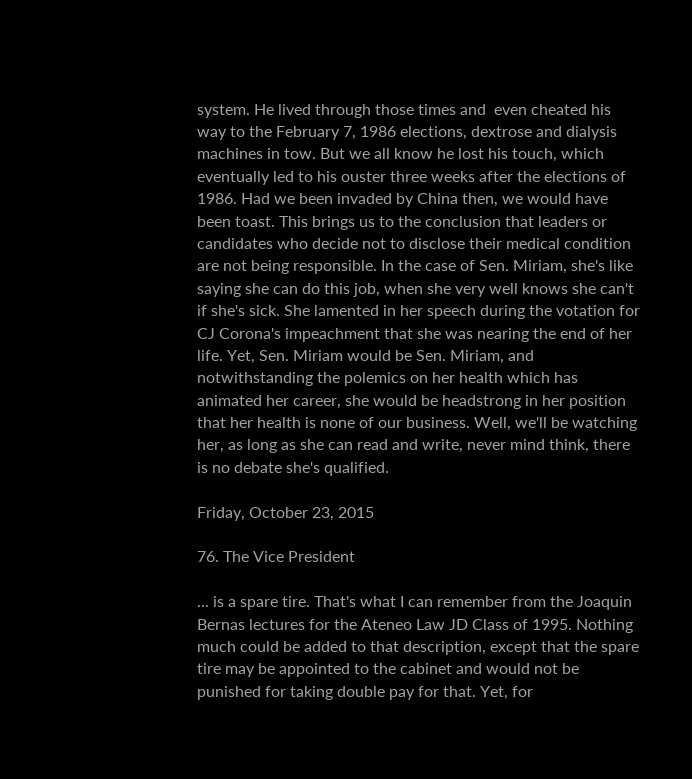system. He lived through those times and  even cheated his way to the February 7, 1986 elections, dextrose and dialysis machines in tow. But we all know he lost his touch, which eventually led to his ouster three weeks after the elections of 1986. Had we been invaded by China then, we would have been toast. This brings us to the conclusion that leaders or candidates who decide not to disclose their medical condition are not being responsible. In the case of Sen. Miriam, she's like saying she can do this job, when she very well knows she can't if she's sick. She lamented in her speech during the votation for CJ Corona's impeachment that she was nearing the end of her life. Yet, Sen. Miriam would be Sen. Miriam, and notwithstanding the polemics on her health which has animated her career, she would be headstrong in her position that her health is none of our business. Well, we'll be watching her, as long as she can read and write, never mind think, there is no debate she's qualified.

Friday, October 23, 2015

76. The Vice President

... is a spare tire. That's what I can remember from the Joaquin Bernas lectures for the Ateneo Law JD Class of 1995. Nothing much could be added to that description, except that the spare tire may be appointed to the cabinet and would not be punished for taking double pay for that. Yet, for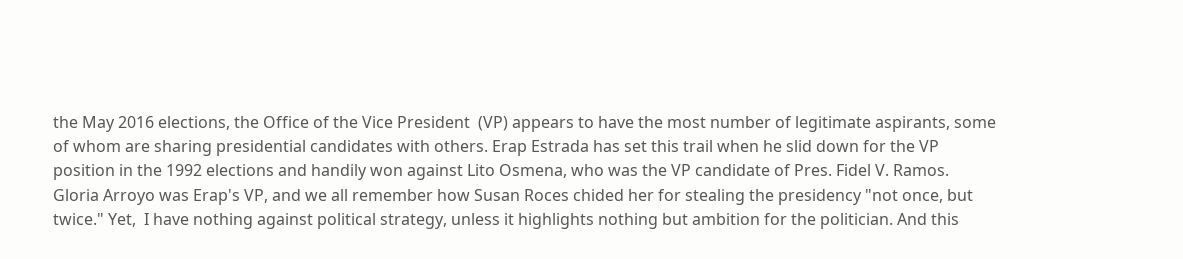the May 2016 elections, the Office of the Vice President  (VP) appears to have the most number of legitimate aspirants, some of whom are sharing presidential candidates with others. Erap Estrada has set this trail when he slid down for the VP position in the 1992 elections and handily won against Lito Osmena, who was the VP candidate of Pres. Fidel V. Ramos. Gloria Arroyo was Erap's VP, and we all remember how Susan Roces chided her for stealing the presidency "not once, but twice." Yet,  I have nothing against political strategy, unless it highlights nothing but ambition for the politician. And this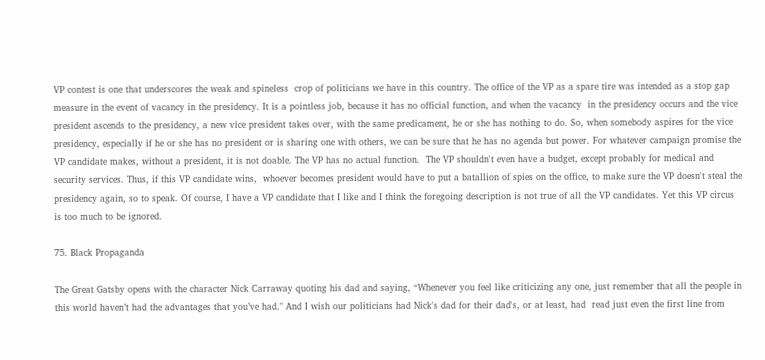VP contest is one that underscores the weak and spineless  crop of politicians we have in this country. The office of the VP as a spare tire was intended as a stop gap measure in the event of vacancy in the presidency. It is a pointless job, because it has no official function, and when the vacancy  in the presidency occurs and the vice president ascends to the presidency, a new vice president takes over, with the same predicament, he or she has nothing to do. So, when somebody aspires for the vice presidency, especially if he or she has no president or is sharing one with others, we can be sure that he has no agenda but power. For whatever campaign promise the VP candidate makes, without a president, it is not doable. The VP has no actual function.  The VP shouldn't even have a budget, except probably for medical and security services. Thus, if this VP candidate wins,  whoever becomes president would have to put a batallion of spies on the office, to make sure the VP doesn't steal the presidency again, so to speak. Of course, I have a VP candidate that I like and I think the foregoing description is not true of all the VP candidates. Yet this VP circus is too much to be ignored.

75. Black Propaganda

The Great Gatsby opens with the character Nick Carraway quoting his dad and saying, “Whenever you feel like criticizing any one, just remember that all the people in this world haven’t had the advantages that you’ve had." And I wish our politicians had Nick's dad for their dad's, or at least, had  read just even the first line from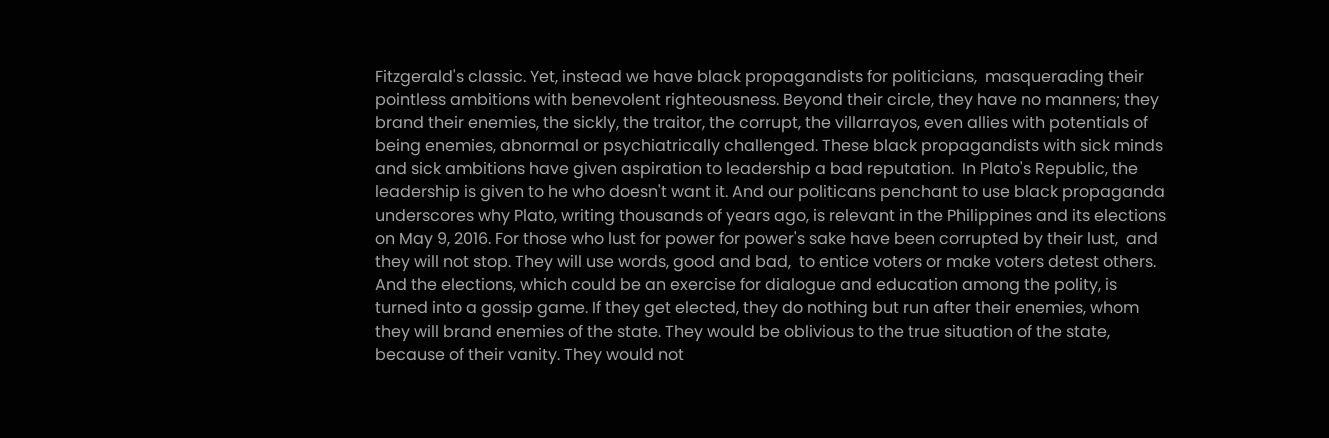Fitzgerald's classic. Yet, instead we have black propagandists for politicians,  masquerading their pointless ambitions with benevolent righteousness. Beyond their circle, they have no manners; they brand their enemies, the sickly, the traitor, the corrupt, the villarrayos, even allies with potentials of being enemies, abnormal or psychiatrically challenged. These black propagandists with sick minds and sick ambitions have given aspiration to leadership a bad reputation.  In Plato's Republic, the leadership is given to he who doesn't want it. And our politicans penchant to use black propaganda underscores why Plato, writing thousands of years ago, is relevant in the Philippines and its elections on May 9, 2016. For those who lust for power for power's sake have been corrupted by their lust,  and they will not stop. They will use words, good and bad,  to entice voters or make voters detest others. And the elections, which could be an exercise for dialogue and education among the polity, is turned into a gossip game. If they get elected, they do nothing but run after their enemies, whom they will brand enemies of the state. They would be oblivious to the true situation of the state, because of their vanity. They would not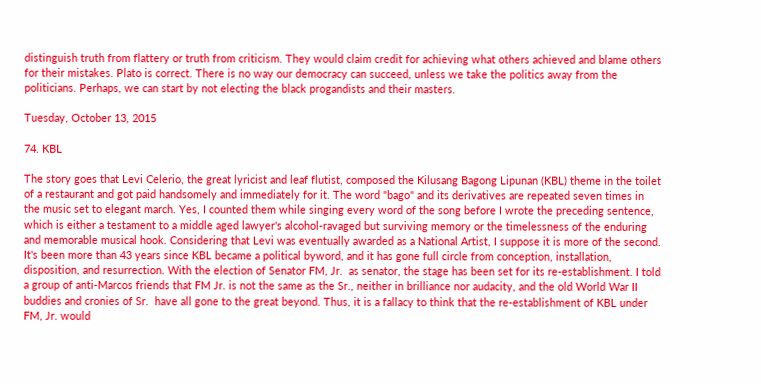distinguish truth from flattery or truth from criticism. They would claim credit for achieving what others achieved and blame others for their mistakes. Plato is correct. There is no way our democracy can succeed, unless we take the politics away from the politicians. Perhaps, we can start by not electing the black progandists and their masters.

Tuesday, October 13, 2015

74. KBL

The story goes that Levi Celerio, the great lyricist and leaf flutist, composed the Kilusang Bagong Lipunan (KBL) theme in the toilet of a restaurant and got paid handsomely and immediately for it. The word "bago" and its derivatives are repeated seven times in the music set to elegant march. Yes, I counted them while singing every word of the song before I wrote the preceding sentence, which is either a testament to a middle aged lawyer's alcohol-ravaged but surviving memory or the timelessness of the enduring and memorable musical hook. Considering that Levi was eventually awarded as a National Artist, I suppose it is more of the second. It's been more than 43 years since KBL became a political byword, and it has gone full circle from conception, installation, disposition, and resurrection. With the election of Senator FM, Jr.  as senator, the stage has been set for its re-establishment. I told a group of anti-Marcos friends that FM Jr. is not the same as the Sr., neither in brilliance nor audacity, and the old World War II buddies and cronies of Sr.  have all gone to the great beyond. Thus, it is a fallacy to think that the re-establishment of KBL under FM, Jr. would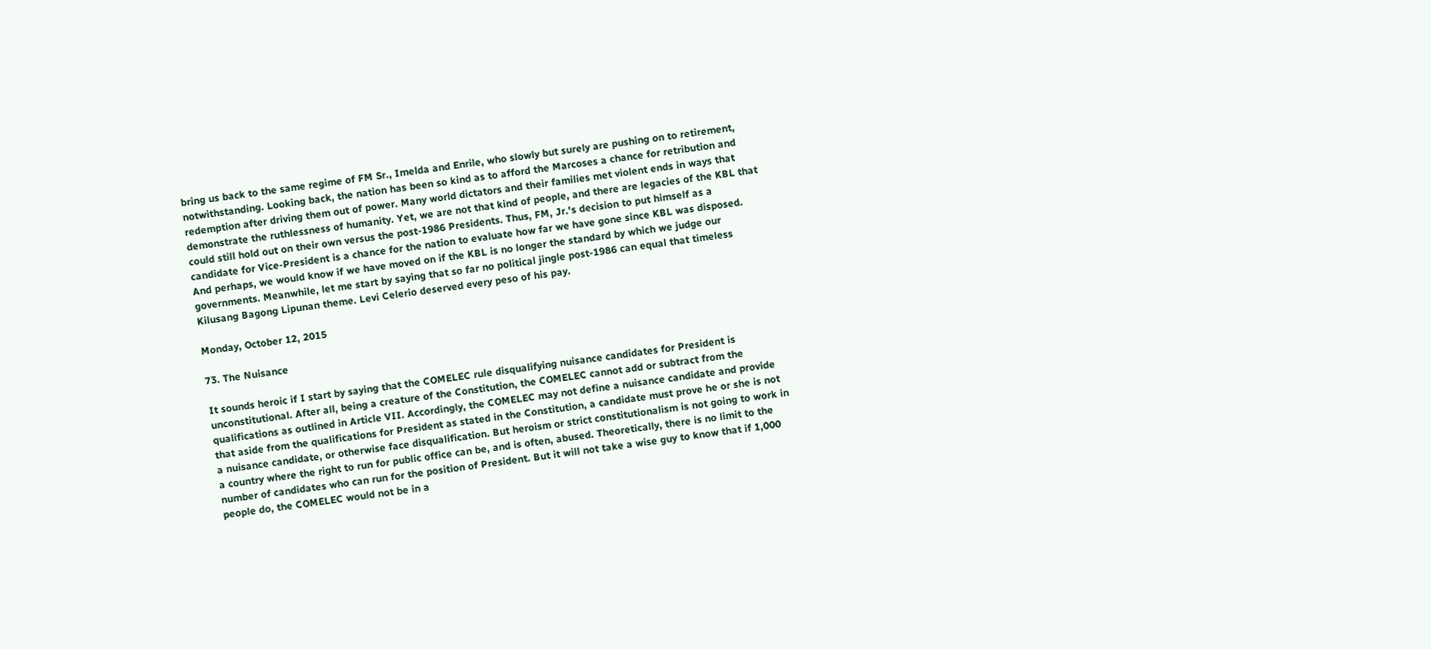bring us back to the same regime of FM Sr., Imelda and Enrile, who slowly but surely are pushing on to retirement, notwithstanding. Looking back, the nation has been so kind as to afford the Marcoses a chance for retribution and redemption after driving them out of power. Many world dictators and their families met violent ends in ways that demonstrate the ruthlessness of humanity. Yet, we are not that kind of people, and there are legacies of the KBL that could still hold out on their own versus the post-1986 Presidents. Thus, FM, Jr.'s decision to put himself as a candidate for Vice-President is a chance for the nation to evaluate how far we have gone since KBL was disposed. And perhaps, we would know if we have moved on if the KBL is no longer the standard by which we judge our governments. Meanwhile, let me start by saying that so far no political jingle post-1986 can equal that timeless Kilusang Bagong Lipunan theme. Levi Celerio deserved every peso of his pay.

Monday, October 12, 2015

73. The Nuisance

It sounds heroic if I start by saying that the COMELEC rule disqualifying nuisance candidates for President is unconstitutional. After all, being a creature of the Constitution, the COMELEC cannot add or subtract from the qualifications as outlined in Article VII. Accordingly, the COMELEC may not define a nuisance candidate and provide that aside from the qualifications for President as stated in the Constitution, a candidate must prove he or she is not a nuisance candidate, or otherwise face disqualification. But heroism or strict constitutionalism is not going to work in a country where the right to run for public office can be, and is often, abused. Theoretically, there is no limit to the number of candidates who can run for the position of President. But it will not take a wise guy to know that if 1,000 people do, the COMELEC would not be in a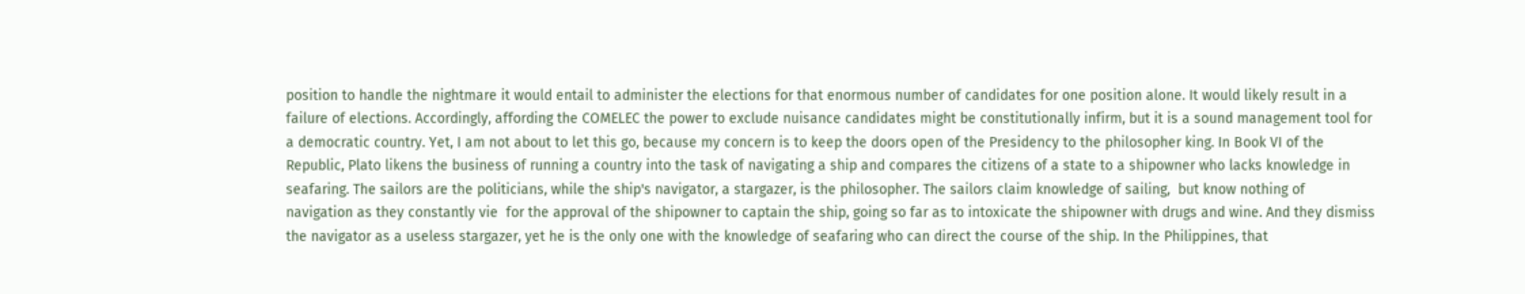position to handle the nightmare it would entail to administer the elections for that enormous number of candidates for one position alone. It would likely result in a failure of elections. Accordingly, affording the COMELEC the power to exclude nuisance candidates might be constitutionally infirm, but it is a sound management tool for a democratic country. Yet, I am not about to let this go, because my concern is to keep the doors open of the Presidency to the philosopher king. In Book VI of the Republic, Plato likens the business of running a country into the task of navigating a ship and compares the citizens of a state to a shipowner who lacks knowledge in seafaring. The sailors are the politicians, while the ship's navigator, a stargazer, is the philosopher. The sailors claim knowledge of sailing,  but know nothing of navigation as they constantly vie  for the approval of the shipowner to captain the ship, going so far as to intoxicate the shipowner with drugs and wine. And they dismiss the navigator as a useless stargazer, yet he is the only one with the knowledge of seafaring who can direct the course of the ship. In the Philippines, that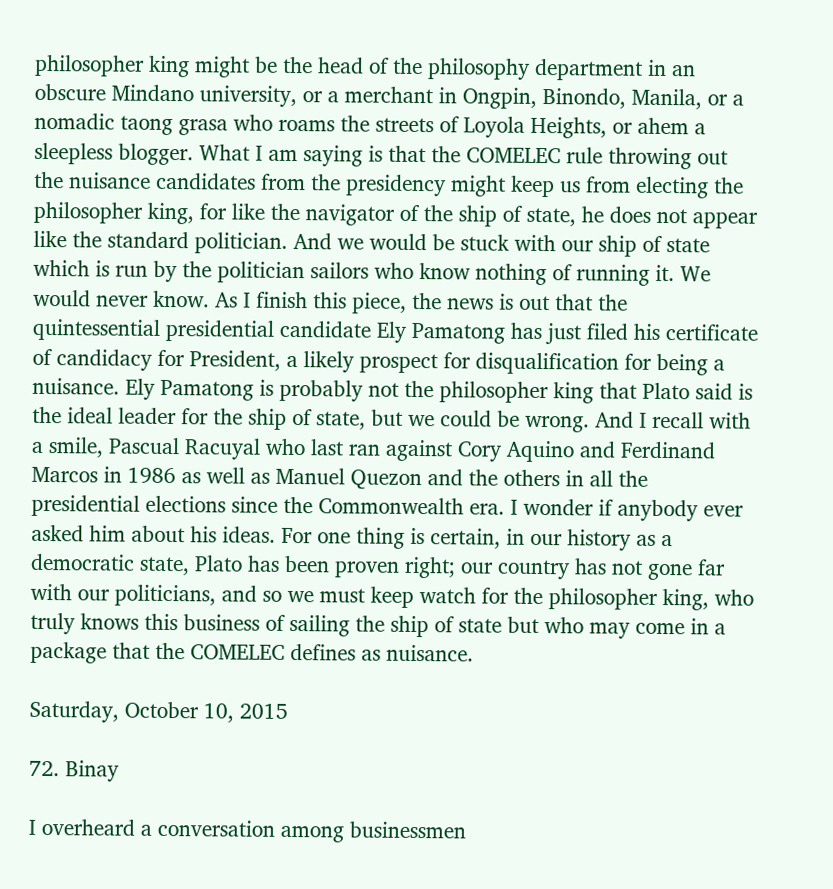philosopher king might be the head of the philosophy department in an obscure Mindano university, or a merchant in Ongpin, Binondo, Manila, or a nomadic taong grasa who roams the streets of Loyola Heights, or ahem a sleepless blogger. What I am saying is that the COMELEC rule throwing out the nuisance candidates from the presidency might keep us from electing the philosopher king, for like the navigator of the ship of state, he does not appear like the standard politician. And we would be stuck with our ship of state which is run by the politician sailors who know nothing of running it. We would never know. As I finish this piece, the news is out that the quintessential presidential candidate Ely Pamatong has just filed his certificate of candidacy for President, a likely prospect for disqualification for being a nuisance. Ely Pamatong is probably not the philosopher king that Plato said is the ideal leader for the ship of state, but we could be wrong. And I recall with a smile, Pascual Racuyal who last ran against Cory Aquino and Ferdinand Marcos in 1986 as well as Manuel Quezon and the others in all the presidential elections since the Commonwealth era. I wonder if anybody ever asked him about his ideas. For one thing is certain, in our history as a democratic state, Plato has been proven right; our country has not gone far with our politicians, and so we must keep watch for the philosopher king, who truly knows this business of sailing the ship of state but who may come in a package that the COMELEC defines as nuisance.

Saturday, October 10, 2015

72. Binay

I overheard a conversation among businessmen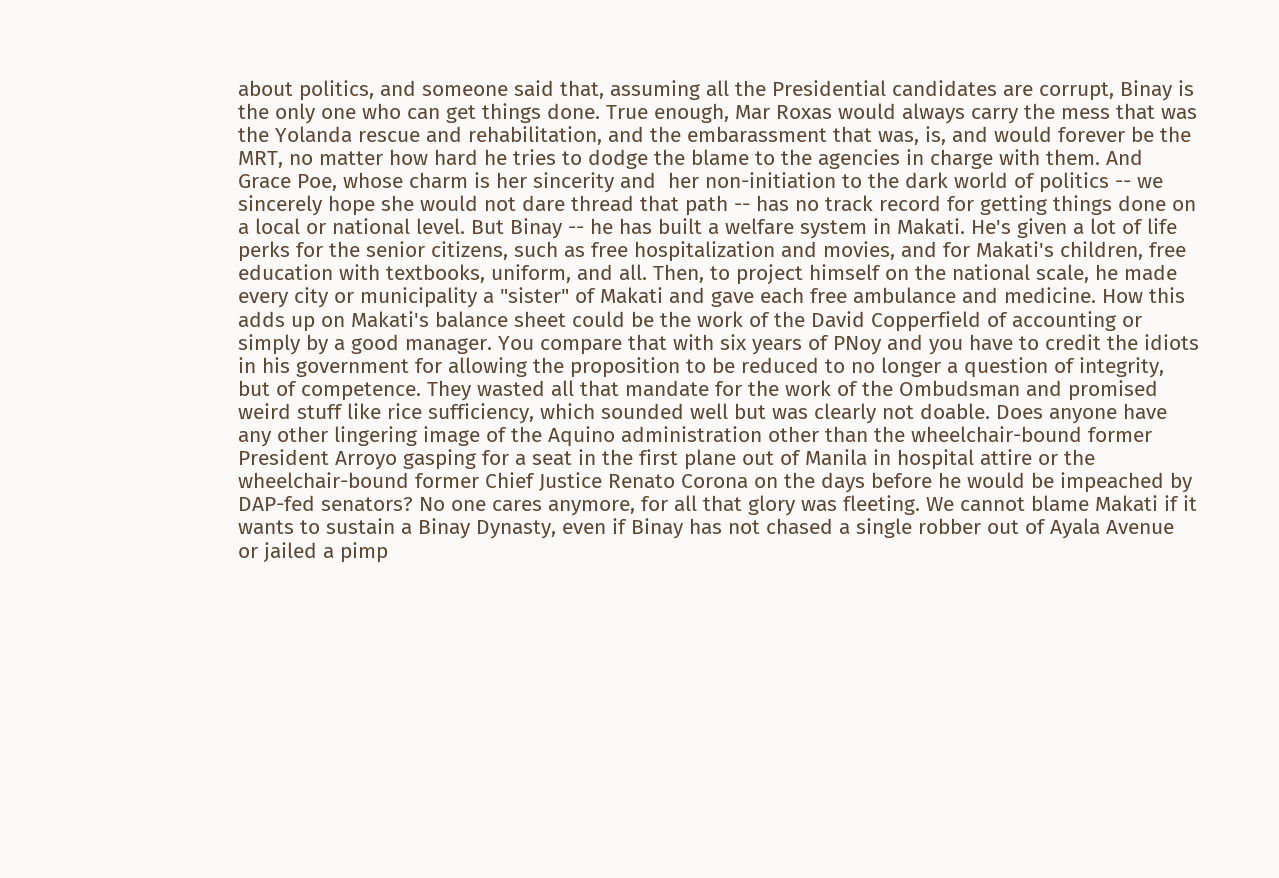about politics, and someone said that, assuming all the Presidential candidates are corrupt, Binay is the only one who can get things done. True enough, Mar Roxas would always carry the mess that was the Yolanda rescue and rehabilitation, and the embarassment that was, is, and would forever be the MRT, no matter how hard he tries to dodge the blame to the agencies in charge with them. And Grace Poe, whose charm is her sincerity and  her non-initiation to the dark world of politics -- we sincerely hope she would not dare thread that path -- has no track record for getting things done on a local or national level. But Binay -- he has built a welfare system in Makati. He's given a lot of life perks for the senior citizens, such as free hospitalization and movies, and for Makati's children, free education with textbooks, uniform, and all. Then, to project himself on the national scale, he made every city or municipality a "sister" of Makati and gave each free ambulance and medicine. How this adds up on Makati's balance sheet could be the work of the David Copperfield of accounting or simply by a good manager. You compare that with six years of PNoy and you have to credit the idiots in his government for allowing the proposition to be reduced to no longer a question of integrity, but of competence. They wasted all that mandate for the work of the Ombudsman and promised weird stuff like rice sufficiency, which sounded well but was clearly not doable. Does anyone have any other lingering image of the Aquino administration other than the wheelchair-bound former President Arroyo gasping for a seat in the first plane out of Manila in hospital attire or the wheelchair-bound former Chief Justice Renato Corona on the days before he would be impeached by DAP-fed senators? No one cares anymore, for all that glory was fleeting. We cannot blame Makati if it wants to sustain a Binay Dynasty, even if Binay has not chased a single robber out of Ayala Avenue or jailed a pimp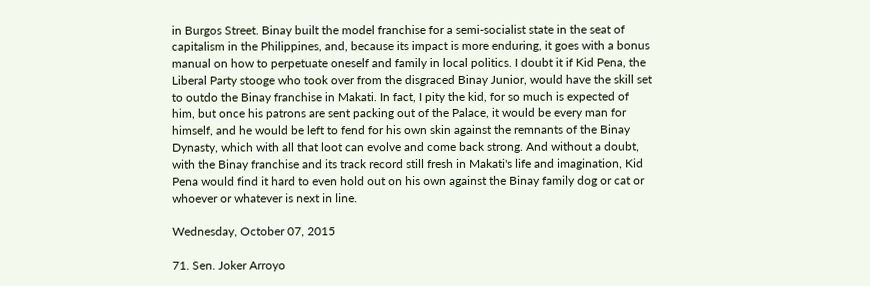in Burgos Street. Binay built the model franchise for a semi-socialist state in the seat of capitalism in the Philippines, and, because its impact is more enduring, it goes with a bonus manual on how to perpetuate oneself and family in local politics. I doubt it if Kid Pena, the Liberal Party stooge who took over from the disgraced Binay Junior, would have the skill set to outdo the Binay franchise in Makati. In fact, I pity the kid, for so much is expected of him, but once his patrons are sent packing out of the Palace, it would be every man for himself, and he would be left to fend for his own skin against the remnants of the Binay Dynasty, which with all that loot can evolve and come back strong. And without a doubt, with the Binay franchise and its track record still fresh in Makati's life and imagination, Kid Pena would find it hard to even hold out on his own against the Binay family dog or cat or whoever or whatever is next in line.

Wednesday, October 07, 2015

71. Sen. Joker Arroyo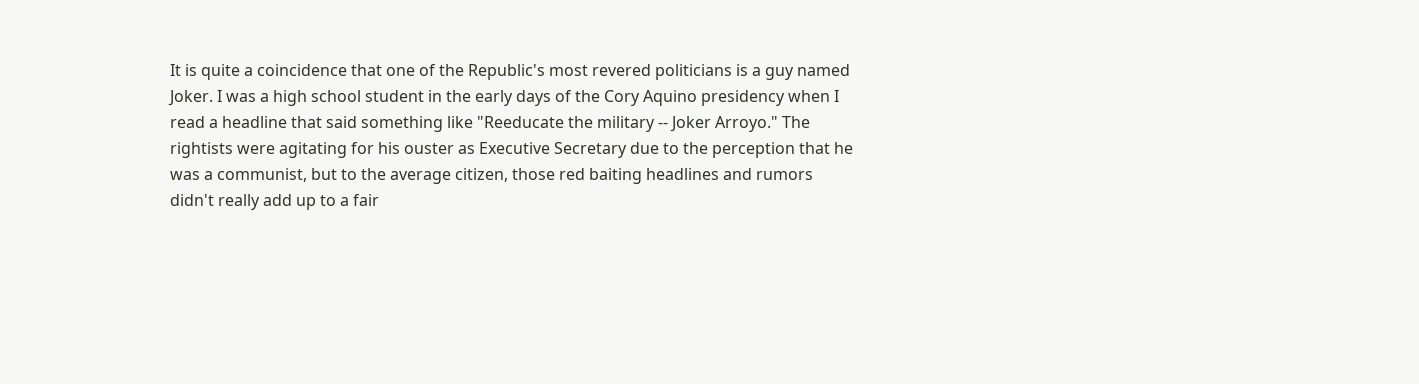It is quite a coincidence that one of the Republic's most revered politicians is a guy named Joker. I was a high school student in the early days of the Cory Aquino presidency when I read a headline that said something like "Reeducate the military -- Joker Arroyo." The rightists were agitating for his ouster as Executive Secretary due to the perception that he was a communist, but to the average citizen, those red baiting headlines and rumors  didn't really add up to a fair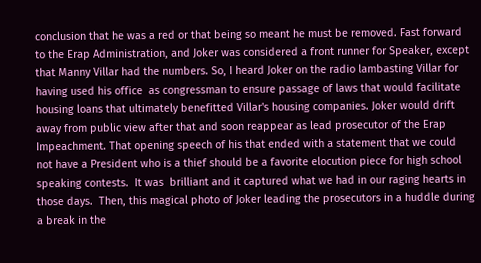conclusion that he was a red or that being so meant he must be removed. Fast forward to the Erap Administration, and Joker was considered a front runner for Speaker, except that Manny Villar had the numbers. So, I heard Joker on the radio lambasting Villar for having used his office  as congressman to ensure passage of laws that would facilitate housing loans that ultimately benefitted Villar's housing companies. Joker would drift away from public view after that and soon reappear as lead prosecutor of the Erap Impeachment. That opening speech of his that ended with a statement that we could not have a President who is a thief should be a favorite elocution piece for high school speaking contests.  It was  brilliant and it captured what we had in our raging hearts in those days.  Then, this magical photo of Joker leading the prosecutors in a huddle during a break in the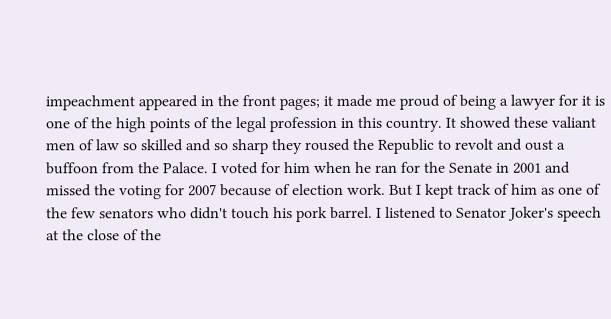impeachment appeared in the front pages; it made me proud of being a lawyer for it is one of the high points of the legal profession in this country. It showed these valiant men of law so skilled and so sharp they roused the Republic to revolt and oust a buffoon from the Palace. I voted for him when he ran for the Senate in 2001 and missed the voting for 2007 because of election work. But I kept track of him as one of the few senators who didn't touch his pork barrel. I listened to Senator Joker's speech at the close of the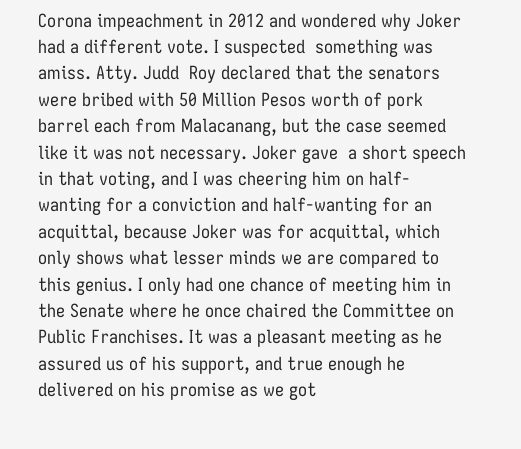Corona impeachment in 2012 and wondered why Joker had a different vote. I suspected  something was amiss. Atty. Judd  Roy declared that the senators were bribed with 50 Million Pesos worth of pork barrel each from Malacanang, but the case seemed like it was not necessary. Joker gave  a short speech in that voting, and I was cheering him on half-wanting for a conviction and half-wanting for an acquittal, because Joker was for acquittal, which only shows what lesser minds we are compared to this genius. I only had one chance of meeting him in the Senate where he once chaired the Committee on Public Franchises. It was a pleasant meeting as he assured us of his support, and true enough he delivered on his promise as we got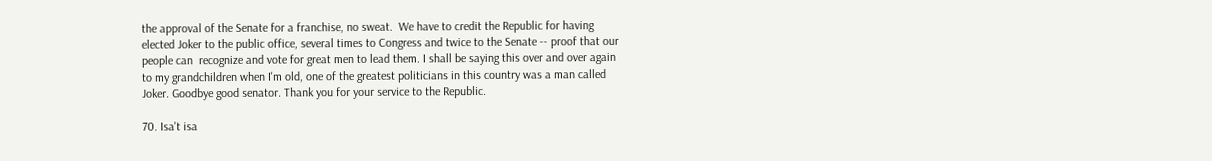the approval of the Senate for a franchise, no sweat.  We have to credit the Republic for having elected Joker to the public office, several times to Congress and twice to the Senate -- proof that our people can  recognize and vote for great men to lead them. I shall be saying this over and over again to my grandchildren when I'm old, one of the greatest politicians in this country was a man called Joker. Goodbye good senator. Thank you for your service to the Republic.

70. Isa't isa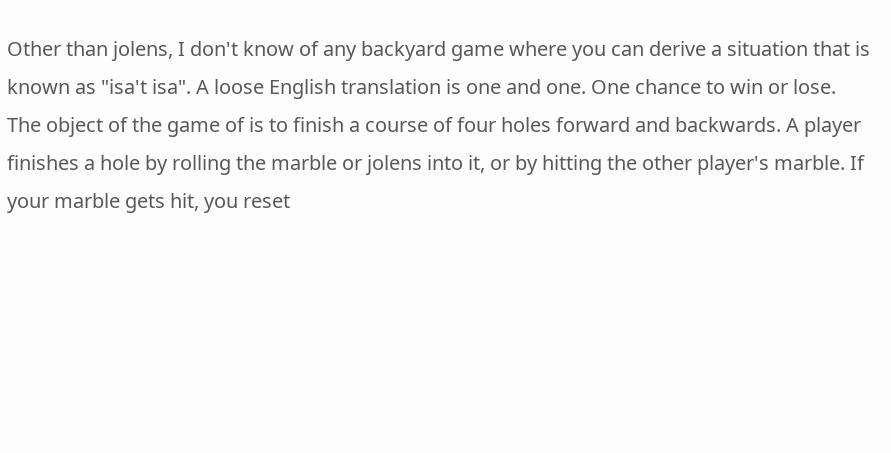Other than jolens, I don't know of any backyard game where you can derive a situation that is known as "isa't isa". A loose English translation is one and one. One chance to win or lose. The object of the game of is to finish a course of four holes forward and backwards. A player finishes a hole by rolling the marble or jolens into it, or by hitting the other player's marble. If your marble gets hit, you reset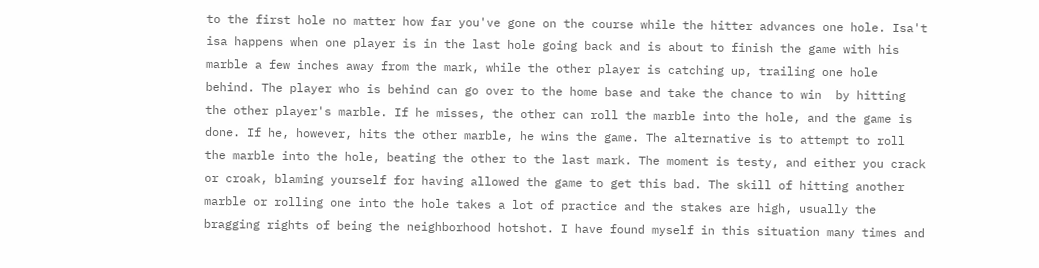to the first hole no matter how far you've gone on the course while the hitter advances one hole. Isa't isa happens when one player is in the last hole going back and is about to finish the game with his marble a few inches away from the mark, while the other player is catching up, trailing one hole behind. The player who is behind can go over to the home base and take the chance to win  by hitting the other player's marble. If he misses, the other can roll the marble into the hole, and the game is done. If he, however, hits the other marble, he wins the game. The alternative is to attempt to roll the marble into the hole, beating the other to the last mark. The moment is testy, and either you crack or croak, blaming yourself for having allowed the game to get this bad. The skill of hitting another marble or rolling one into the hole takes a lot of practice and the stakes are high, usually the bragging rights of being the neighborhood hotshot. I have found myself in this situation many times and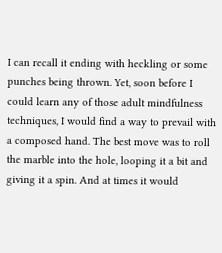I can recall it ending with heckling or some punches being thrown. Yet, soon before I could learn any of those adult mindfulness techniques, I would find a way to prevail with  a composed hand. The best move was to roll the marble into the hole, looping it a bit and giving it a spin. And at times it would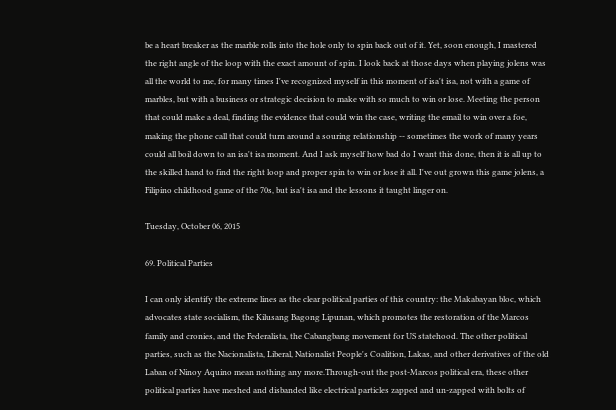be a heart breaker as the marble rolls into the hole only to spin back out of it. Yet, soon enough, I mastered  the right angle of the loop with the exact amount of spin. I look back at those days when playing jolens was all the world to me, for many times I've recognized myself in this moment of isa't isa, not with a game of marbles, but with a business or strategic decision to make with so much to win or lose. Meeting the person that could make a deal, finding the evidence that could win the case, writing the email to win over a foe, making the phone call that could turn around a souring relationship -- sometimes the work of many years could all boil down to an isa't isa moment. And I ask myself how bad do I want this done, then it is all up to the skilled hand to find the right loop and proper spin to win or lose it all. I've out grown this game jolens, a Filipino childhood game of the 70s, but isa't isa and the lessons it taught linger on.

Tuesday, October 06, 2015

69. Political Parties

I can only identify the extreme lines as the clear political parties of this country: the Makabayan bloc, which advocates state socialism, the Kilusang Bagong Lipunan, which promotes the restoration of the Marcos family and cronies, and the Federalista, the Cabangbang movement for US statehood. The other political parties, such as the Nacionalista, Liberal, Nationalist People's Coalition, Lakas, and other derivatives of the old Laban of Ninoy Aquino mean nothing any more.Through-out the post-Marcos political era, these other political parties have meshed and disbanded like electrical particles zapped and un-zapped with bolts of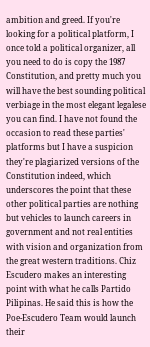ambition and greed. If you're looking for a political platform, I once told a political organizer, all you need to do is copy the 1987 Constitution, and pretty much you will have the best sounding political verbiage in the most elegant legalese you can find. I have not found the occasion to read these parties' platforms but I have a suspicion they're plagiarized versions of the Constitution indeed, which underscores the point that these other political parties are nothing but vehicles to launch careers in government and not real entities with vision and organization from the great western traditions. Chiz Escudero makes an interesting point with what he calls Partido Pilipinas. He said this is how the Poe-Escudero Team would launch their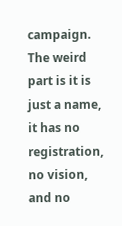campaign. The weird part is it is just a name, it has no registration, no vision, and no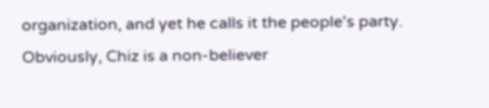organization, and yet he calls it the people's party. Obviously, Chiz is a non-believer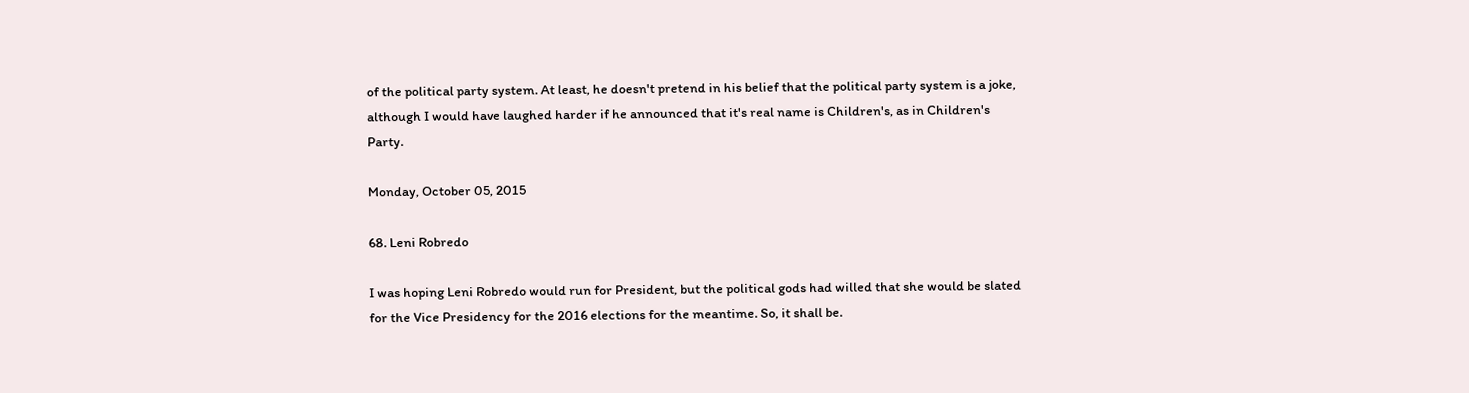of the political party system. At least, he doesn't pretend in his belief that the political party system is a joke, although I would have laughed harder if he announced that it's real name is Children's, as in Children's Party.

Monday, October 05, 2015

68. Leni Robredo

I was hoping Leni Robredo would run for President, but the political gods had willed that she would be slated for the Vice Presidency for the 2016 elections for the meantime. So, it shall be.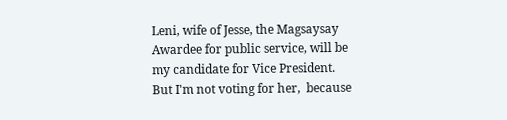Leni, wife of Jesse, the Magsaysay Awardee for public service, will be my candidate for Vice President. But I'm not voting for her,  because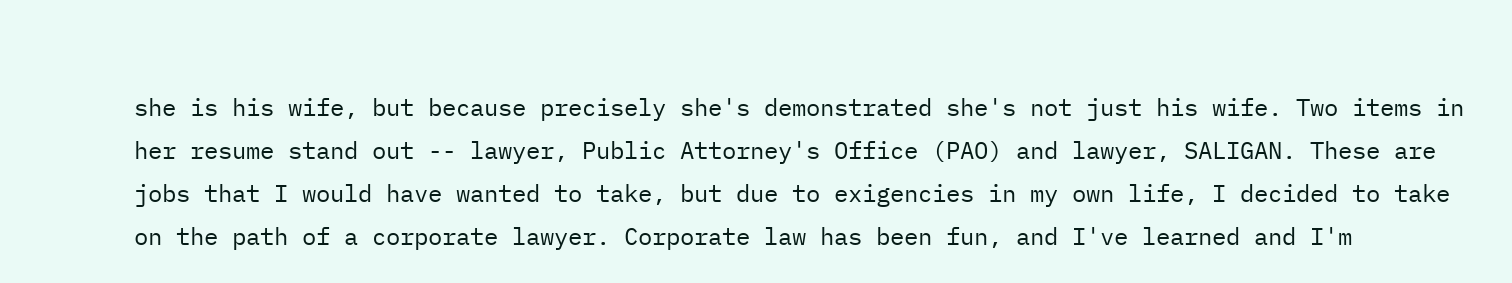she is his wife, but because precisely she's demonstrated she's not just his wife. Two items in her resume stand out -- lawyer, Public Attorney's Office (PAO) and lawyer, SALIGAN. These are jobs that I would have wanted to take, but due to exigencies in my own life, I decided to take on the path of a corporate lawyer. Corporate law has been fun, and I've learned and I'm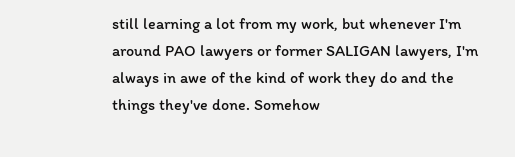still learning a lot from my work, but whenever I'm around PAO lawyers or former SALIGAN lawyers, I'm always in awe of the kind of work they do and the things they've done. Somehow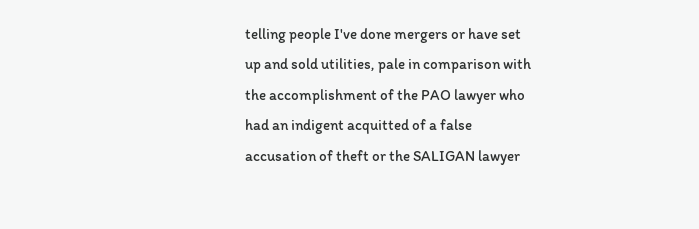telling people I've done mergers or have set up and sold utilities, pale in comparison with the accomplishment of the PAO lawyer who had an indigent acquitted of a false accusation of theft or the SALIGAN lawyer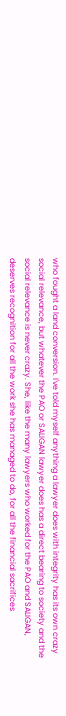who fought a land conversion. I've told myself anything a lawyer does with integrity has its own crazy social relevance, but whatever the PAO or SALIGAN lawyer does has a direct bearing to society and the social relevance is never crazy. She, like the many lawyers who worked for the PAO and SALIGAN, deserves recognition for all the work she has managed to do, for all the financial sacrifices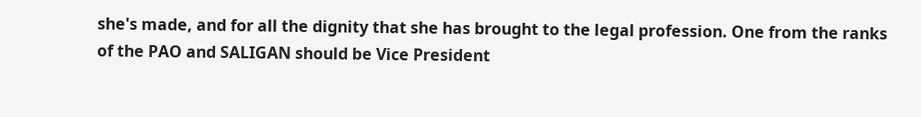she's made, and for all the dignity that she has brought to the legal profession. One from the ranks of the PAO and SALIGAN should be Vice President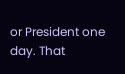or President one day. That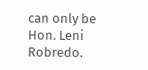can only be Hon. Leni Robredo.